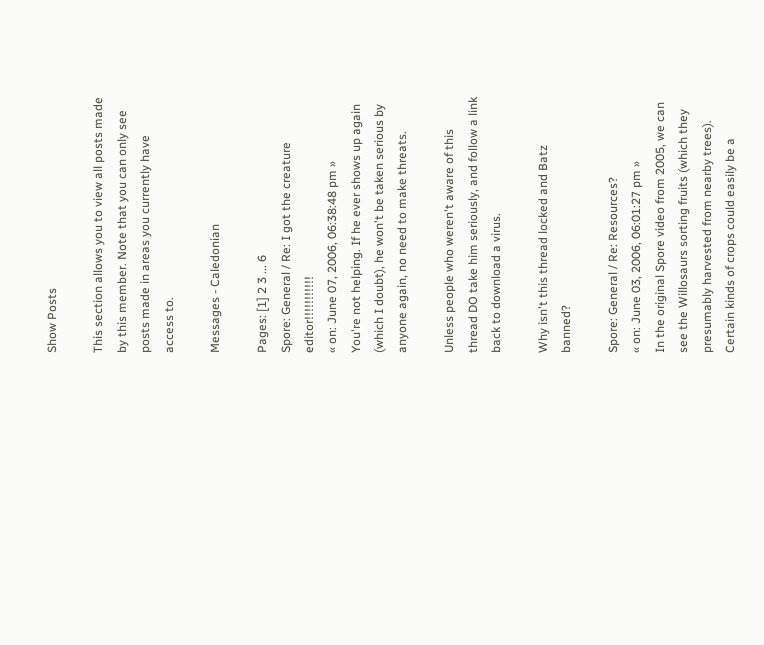Show Posts

This section allows you to view all posts made by this member. Note that you can only see posts made in areas you currently have access to.

Messages - Caledonian

Pages: [1] 2 3 ... 6
Spore: General / Re: I got the creature editor!!!!!!!!!!!
« on: June 07, 2006, 06:38:48 pm »
You're not helping. If he ever shows up again (which I doubt), he won't be taken serious by anyone again, no need to make threats.

Unless people who weren't aware of this thread DO take him seriously, and follow a link back to download a virus.

Why isn't this thread locked and Batz banned?

Spore: General / Re: Resources?
« on: June 03, 2006, 06:01:27 pm »
In the original Spore video from 2005, we can see the Willosaurs sorting fruits (which they presumably harvested from nearby trees).  Certain kinds of crops could easily be a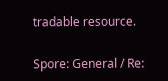tradable resource.

Spore: General / Re: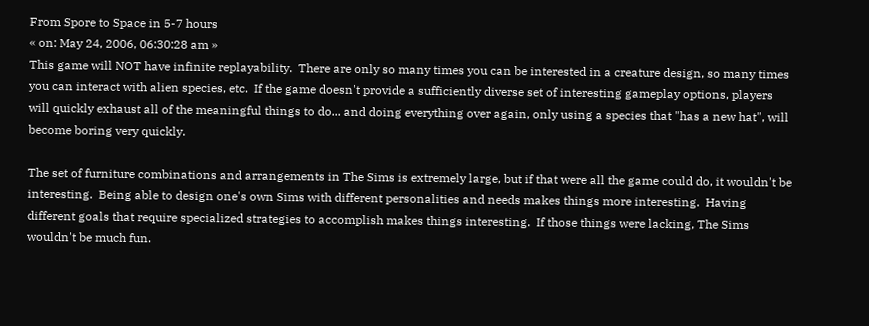From Spore to Space in 5-7 hours
« on: May 24, 2006, 06:30:28 am »
This game will NOT have infinite replayability.  There are only so many times you can be interested in a creature design, so many times you can interact with alien species, etc.  If the game doesn't provide a sufficiently diverse set of interesting gameplay options, players will quickly exhaust all of the meaningful things to do... and doing everything over again, only using a species that "has a new hat", will become boring very quickly.

The set of furniture combinations and arrangements in The Sims is extremely large, but if that were all the game could do, it wouldn't be interesting.  Being able to design one's own Sims with different personalities and needs makes things more interesting.  Having different goals that require specialized strategies to accomplish makes things interesting.  If those things were lacking, The Sims wouldn't be much fun.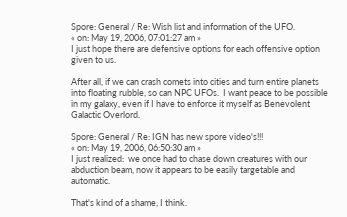Spore: General / Re: Wish list and information of the UFO.
« on: May 19, 2006, 07:01:27 am »
I just hope there are defensive options for each offensive option given to us.

After all, if we can crash comets into cities and turn entire planets into floating rubble, so can NPC UFOs.  I want peace to be possible in my galaxy, even if I have to enforce it myself as Benevolent Galactic Overlord.

Spore: General / Re: IGN has new spore video's!!!
« on: May 19, 2006, 06:50:30 am »
I just realized:  we once had to chase down creatures with our abduction beam, now it appears to be easily targetable and automatic.

That's kind of a shame, I think.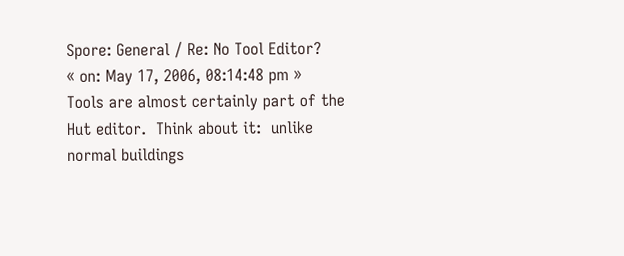Spore: General / Re: No Tool Editor?
« on: May 17, 2006, 08:14:48 pm »
Tools are almost certainly part of the Hut editor.  Think about it:  unlike normal buildings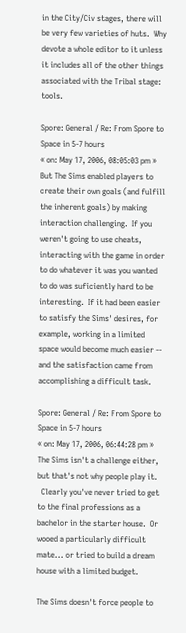in the City/Civ stages, there will be very few varieties of huts.  Why devote a whole editor to it unless it includes all of the other things associated with the Tribal stage:  tools.

Spore: General / Re: From Spore to Space in 5-7 hours
« on: May 17, 2006, 08:05:03 pm »
But The Sims enabled players to create their own goals (and fulfill the inherent goals) by making interaction challenging.  If you weren't going to use cheats, interacting with the game in order to do whatever it was you wanted to do was suficiently hard to be interesting.  If it had been easier to satisfy the Sims' desires, for example, working in a limited space would become much easier -- and the satisfaction came from accomplishing a difficult task.

Spore: General / Re: From Spore to Space in 5-7 hours
« on: May 17, 2006, 06:44:28 pm »
The Sims isn't a challenge either, but that's not why people play it.
  Clearly you've never tried to get to the final professions as a bachelor in the starter house.  Or wooed a particularly difficult mate... or tried to build a dream house with a limited budget.

The Sims doesn't force people to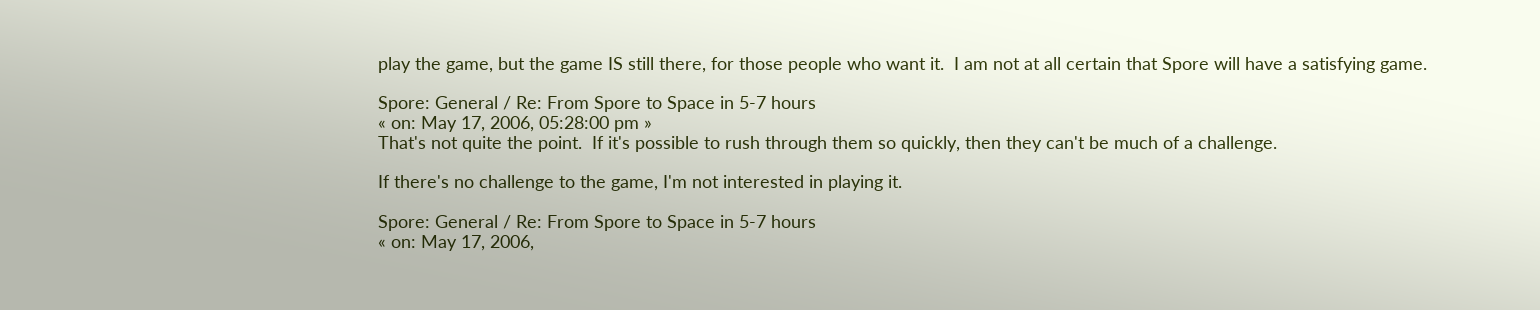play the game, but the game IS still there, for those people who want it.  I am not at all certain that Spore will have a satisfying game.

Spore: General / Re: From Spore to Space in 5-7 hours
« on: May 17, 2006, 05:28:00 pm »
That's not quite the point.  If it's possible to rush through them so quickly, then they can't be much of a challenge.

If there's no challenge to the game, I'm not interested in playing it.

Spore: General / Re: From Spore to Space in 5-7 hours
« on: May 17, 2006,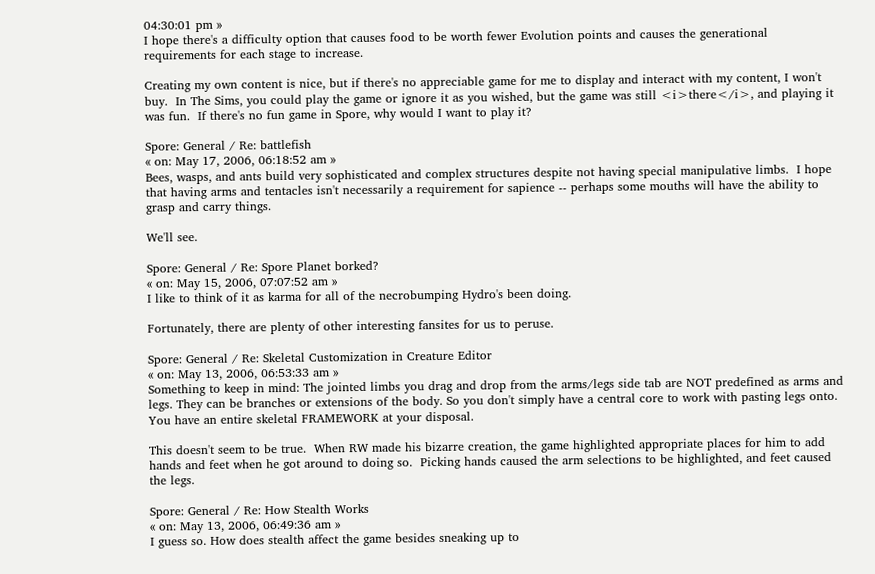04:30:01 pm »
I hope there's a difficulty option that causes food to be worth fewer Evolution points and causes the generational requirements for each stage to increase.

Creating my own content is nice, but if there's no appreciable game for me to display and interact with my content, I won't buy.  In The Sims, you could play the game or ignore it as you wished, but the game was still <i>there</i>, and playing it was fun.  If there's no fun game in Spore, why would I want to play it?

Spore: General / Re: battlefish
« on: May 17, 2006, 06:18:52 am »
Bees, wasps, and ants build very sophisticated and complex structures despite not having special manipulative limbs.  I hope that having arms and tentacles isn't necessarily a requirement for sapience -- perhaps some mouths will have the ability to grasp and carry things.

We'll see.

Spore: General / Re: Spore Planet borked?
« on: May 15, 2006, 07:07:52 am »
I like to think of it as karma for all of the necrobumping Hydro's been doing.

Fortunately, there are plenty of other interesting fansites for us to peruse.

Spore: General / Re: Skeletal Customization in Creature Editor
« on: May 13, 2006, 06:53:33 am »
Something to keep in mind: The jointed limbs you drag and drop from the arms/legs side tab are NOT predefined as arms and legs. They can be branches or extensions of the body. So you don't simply have a central core to work with pasting legs onto. You have an entire skeletal FRAMEWORK at your disposal.

This doesn't seem to be true.  When RW made his bizarre creation, the game highlighted appropriate places for him to add hands and feet when he got around to doing so.  Picking hands caused the arm selections to be highlighted, and feet caused the legs.

Spore: General / Re: How Stealth Works
« on: May 13, 2006, 06:49:36 am »
I guess so. How does stealth affect the game besides sneaking up to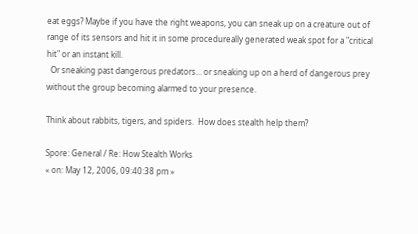eat eggs? Maybe if you have the right weapons, you can sneak up on a creature out of range of its sensors and hit it in some procedureally generated weak spot for a "critical hit" or an instant kill.
  Or sneaking past dangerous predators... or sneaking up on a herd of dangerous prey without the group becoming alarmed to your presence.

Think about rabbits, tigers, and spiders.  How does stealth help them?

Spore: General / Re: How Stealth Works
« on: May 12, 2006, 09:40:38 pm »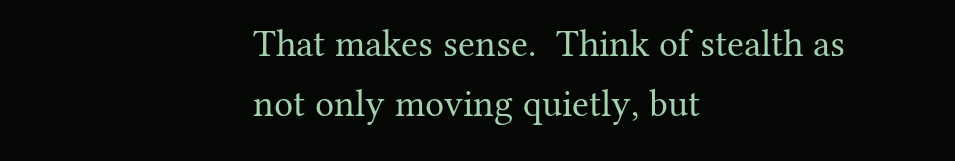That makes sense.  Think of stealth as not only moving quietly, but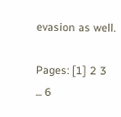evasion as well.

Pages: [1] 2 3 ... 6